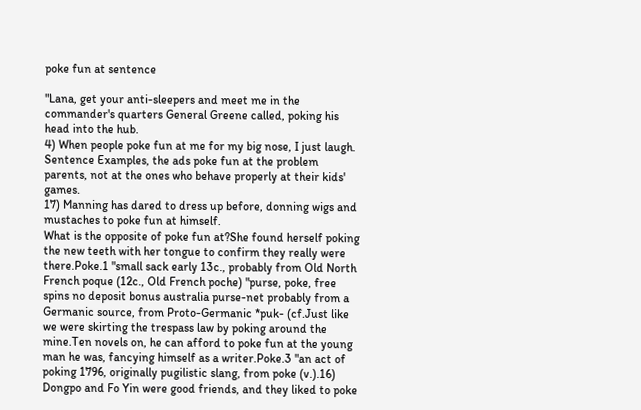poke fun at sentence

"Lana, get your anti-sleepers and meet me in the commander's quarters General Greene called, poking his head into the hub.
4) When people poke fun at me for my big nose, I just laugh.
Sentence Examples, the ads poke fun at the problem parents, not at the ones who behave properly at their kids' games.
17) Manning has dared to dress up before, donning wigs and mustaches to poke fun at himself.
What is the opposite of poke fun at?She found herself poking the new teeth with her tongue to confirm they really were there.Poke.1 "small sack early 13c., probably from Old North French poque (12c., Old French poche) "purse, poke, free spins no deposit bonus australia purse-net probably from a Germanic source, from Proto-Germanic *puk- (cf.Just like we were skirting the trespass law by poking around the mine.Ten novels on, he can afford to poke fun at the young man he was, fancying himself as a writer.Poke.3 "an act of poking 1796, originally pugilistic slang, from poke (v.).16) Dongpo and Fo Yin were good friends, and they liked to poke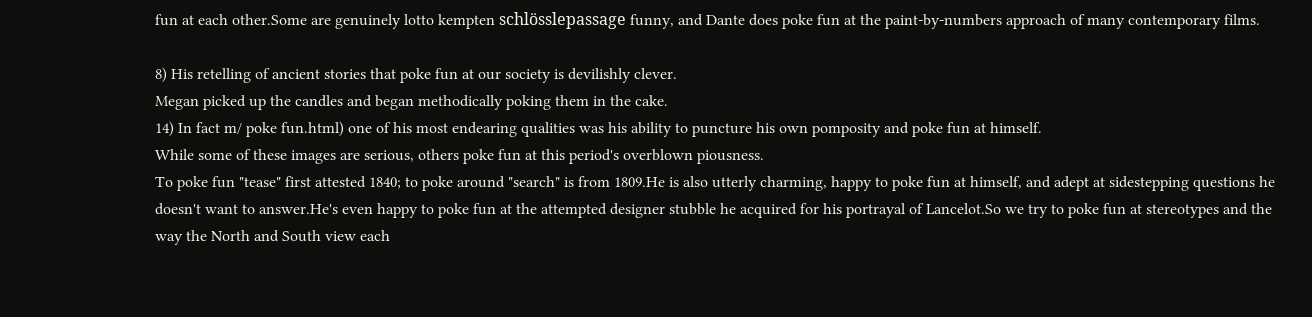fun at each other.Some are genuinely lotto kempten schlösslepassage funny, and Dante does poke fun at the paint-by-numbers approach of many contemporary films.

8) His retelling of ancient stories that poke fun at our society is devilishly clever.
Megan picked up the candles and began methodically poking them in the cake.
14) In fact m/ poke fun.html) one of his most endearing qualities was his ability to puncture his own pomposity and poke fun at himself.
While some of these images are serious, others poke fun at this period's overblown piousness.
To poke fun "tease" first attested 1840; to poke around "search" is from 1809.He is also utterly charming, happy to poke fun at himself, and adept at sidestepping questions he doesn't want to answer.He's even happy to poke fun at the attempted designer stubble he acquired for his portrayal of Lancelot.So we try to poke fun at stereotypes and the way the North and South view each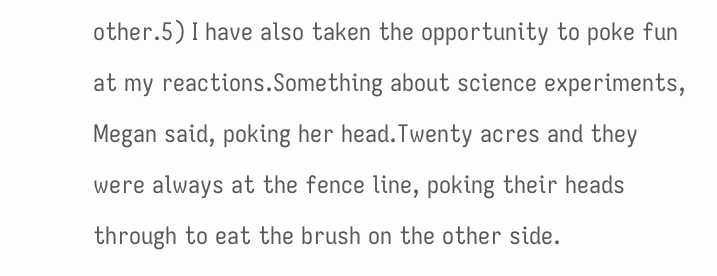other.5) I have also taken the opportunity to poke fun at my reactions.Something about science experiments, Megan said, poking her head.Twenty acres and they were always at the fence line, poking their heads through to eat the brush on the other side.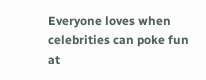Everyone loves when celebrities can poke fun at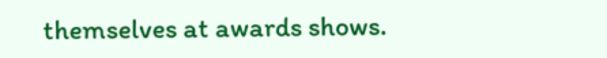themselves at awards shows.